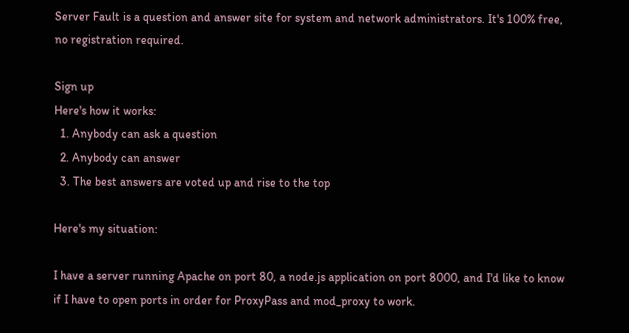Server Fault is a question and answer site for system and network administrators. It's 100% free, no registration required.

Sign up
Here's how it works:
  1. Anybody can ask a question
  2. Anybody can answer
  3. The best answers are voted up and rise to the top

Here's my situation:

I have a server running Apache on port 80, a node.js application on port 8000, and I'd like to know if I have to open ports in order for ProxyPass and mod_proxy to work.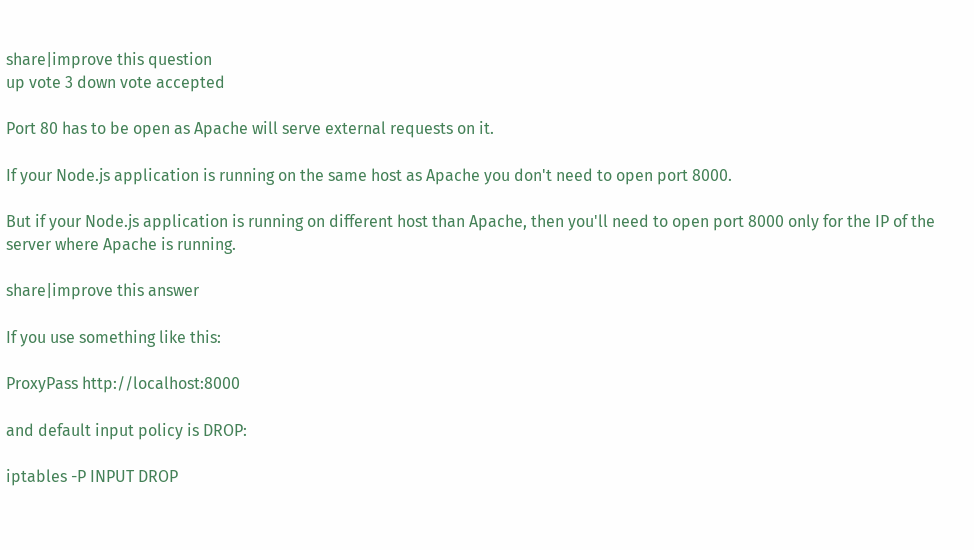share|improve this question
up vote 3 down vote accepted

Port 80 has to be open as Apache will serve external requests on it.

If your Node.js application is running on the same host as Apache you don't need to open port 8000.

But if your Node.js application is running on different host than Apache, then you'll need to open port 8000 only for the IP of the server where Apache is running.

share|improve this answer

If you use something like this:

ProxyPass http://localhost:8000

and default input policy is DROP:

iptables -P INPUT DROP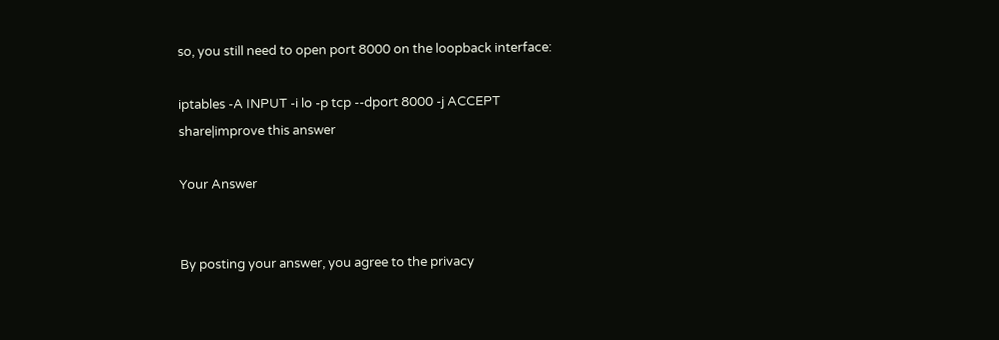so, you still need to open port 8000 on the loopback interface:

iptables -A INPUT -i lo -p tcp --dport 8000 -j ACCEPT
share|improve this answer

Your Answer


By posting your answer, you agree to the privacy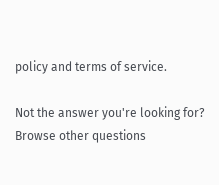policy and terms of service.

Not the answer you're looking for? Browse other questions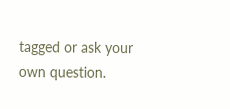tagged or ask your own question.